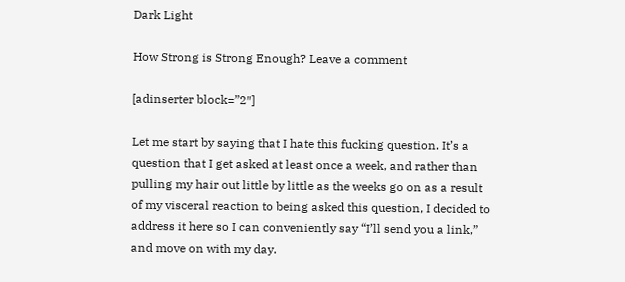Dark Light

How Strong is Strong Enough? Leave a comment

[adinserter block=”2″]

Let me start by saying that I hate this fucking question. It’s a
question that I get asked at least once a week, and rather than
pulling my hair out little by little as the weeks go on as a result
of my visceral reaction to being asked this question, I decided to
address it here so I can conveniently say “I’ll send you a link,”
and move on with my day.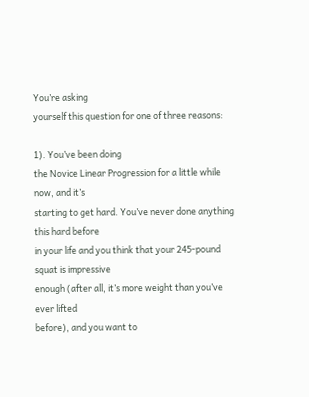You’re asking
yourself this question for one of three reasons:

1). You’ve been doing
the Novice Linear Progression for a little while now, and it’s
starting to get hard. You’ve never done anything this hard before
in your life and you think that your 245-pound squat is impressive
enough (after all, it’s more weight than you’ve ever lifted
before), and you want to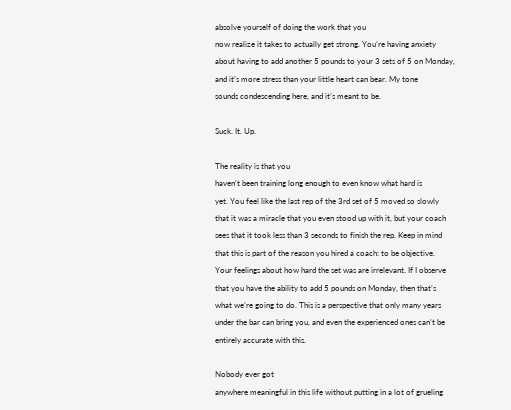absolve yourself of doing the work that you
now realize it takes to actually get strong. You’re having anxiety
about having to add another 5 pounds to your 3 sets of 5 on Monday,
and it’s more stress than your little heart can bear. My tone
sounds condescending here, and it’s meant to be.

Suck. It. Up.

The reality is that you
haven’t been training long enough to even know what hard is
yet. You feel like the last rep of the 3rd set of 5 moved so slowly
that it was a miracle that you even stood up with it, but your coach
sees that it took less than 3 seconds to finish the rep. Keep in mind
that this is part of the reason you hired a coach: to be objective.
Your feelings about how hard the set was are irrelevant. If I observe
that you have the ability to add 5 pounds on Monday, then that’s
what we’re going to do. This is a perspective that only many years
under the bar can bring you, and even the experienced ones can’t be
entirely accurate with this.

Nobody ever got
anywhere meaningful in this life without putting in a lot of grueling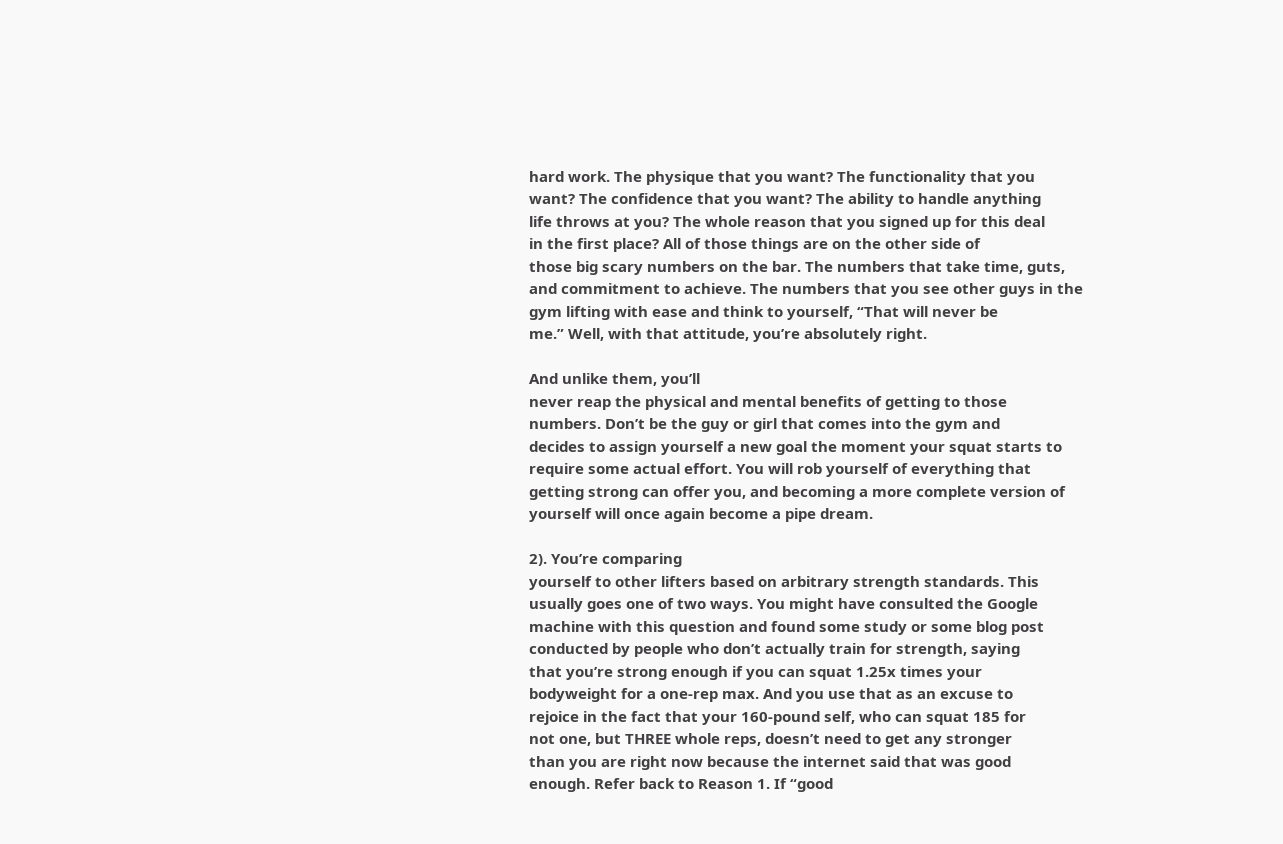hard work. The physique that you want? The functionality that you
want? The confidence that you want? The ability to handle anything
life throws at you? The whole reason that you signed up for this deal
in the first place? All of those things are on the other side of
those big scary numbers on the bar. The numbers that take time, guts,
and commitment to achieve. The numbers that you see other guys in the
gym lifting with ease and think to yourself, “That will never be
me.” Well, with that attitude, you’re absolutely right.

And unlike them, you’ll
never reap the physical and mental benefits of getting to those
numbers. Don’t be the guy or girl that comes into the gym and
decides to assign yourself a new goal the moment your squat starts to
require some actual effort. You will rob yourself of everything that
getting strong can offer you, and becoming a more complete version of
yourself will once again become a pipe dream.

2). You’re comparing
yourself to other lifters based on arbitrary strength standards. This
usually goes one of two ways. You might have consulted the Google
machine with this question and found some study or some blog post
conducted by people who don’t actually train for strength, saying
that you’re strong enough if you can squat 1.25x times your
bodyweight for a one-rep max. And you use that as an excuse to
rejoice in the fact that your 160-pound self, who can squat 185 for
not one, but THREE whole reps, doesn’t need to get any stronger
than you are right now because the internet said that was good
enough. Refer back to Reason 1. If “good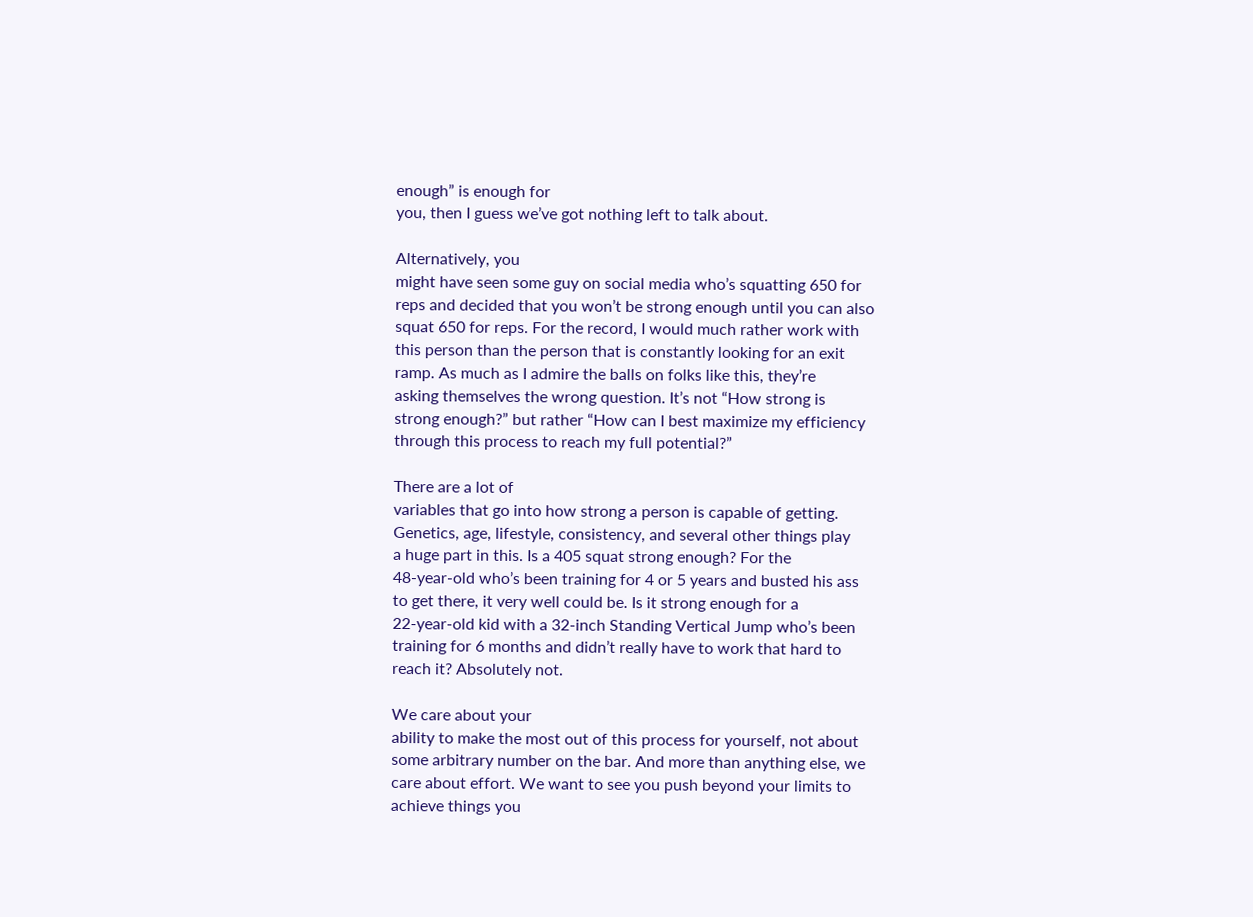enough” is enough for
you, then I guess we’ve got nothing left to talk about.

Alternatively, you
might have seen some guy on social media who’s squatting 650 for
reps and decided that you won’t be strong enough until you can also
squat 650 for reps. For the record, I would much rather work with
this person than the person that is constantly looking for an exit
ramp. As much as I admire the balls on folks like this, they’re
asking themselves the wrong question. It’s not “How strong is
strong enough?” but rather “How can I best maximize my efficiency
through this process to reach my full potential?”

There are a lot of
variables that go into how strong a person is capable of getting.
Genetics, age, lifestyle, consistency, and several other things play
a huge part in this. Is a 405 squat strong enough? For the
48-year-old who’s been training for 4 or 5 years and busted his ass
to get there, it very well could be. Is it strong enough for a
22-year-old kid with a 32-inch Standing Vertical Jump who’s been
training for 6 months and didn’t really have to work that hard to
reach it? Absolutely not.

We care about your
ability to make the most out of this process for yourself, not about
some arbitrary number on the bar. And more than anything else, we
care about effort. We want to see you push beyond your limits to
achieve things you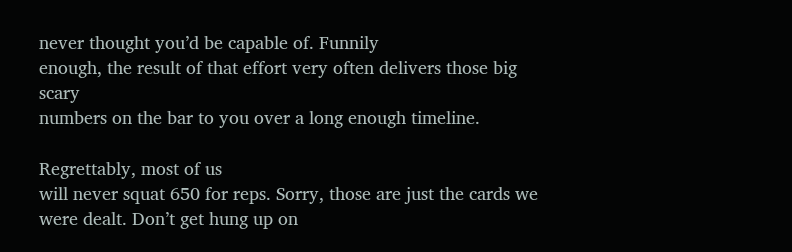never thought you’d be capable of. Funnily
enough, the result of that effort very often delivers those big scary
numbers on the bar to you over a long enough timeline.

Regrettably, most of us
will never squat 650 for reps. Sorry, those are just the cards we
were dealt. Don’t get hung up on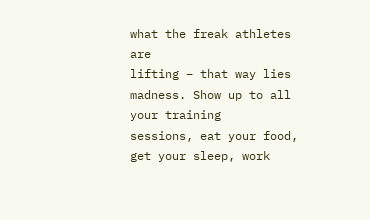what the freak athletes are
lifting – that way lies madness. Show up to all your training
sessions, eat your food, get your sleep, work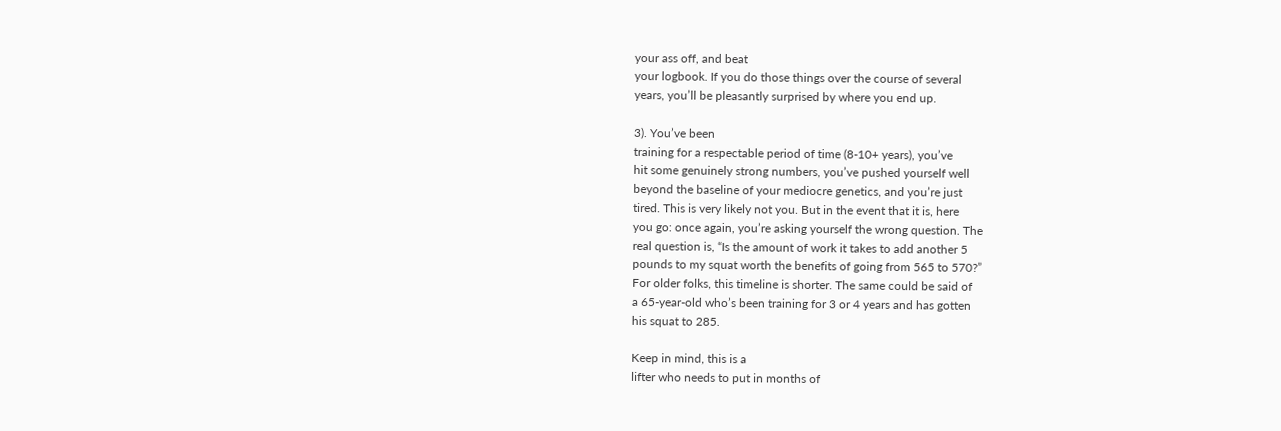your ass off, and beat
your logbook. If you do those things over the course of several
years, you’ll be pleasantly surprised by where you end up.

3). You’ve been
training for a respectable period of time (8-10+ years), you’ve
hit some genuinely strong numbers, you’ve pushed yourself well
beyond the baseline of your mediocre genetics, and you’re just
tired. This is very likely not you. But in the event that it is, here
you go: once again, you’re asking yourself the wrong question. The
real question is, “Is the amount of work it takes to add another 5
pounds to my squat worth the benefits of going from 565 to 570?”
For older folks, this timeline is shorter. The same could be said of
a 65-year-old who’s been training for 3 or 4 years and has gotten
his squat to 285.

Keep in mind, this is a
lifter who needs to put in months of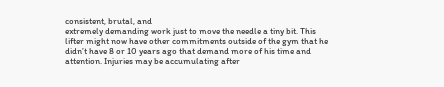consistent, brutal, and
extremely demanding work just to move the needle a tiny bit. This
lifter might now have other commitments outside of the gym that he
didn’t have 8 or 10 years ago that demand more of his time and
attention. Injuries may be accumulating after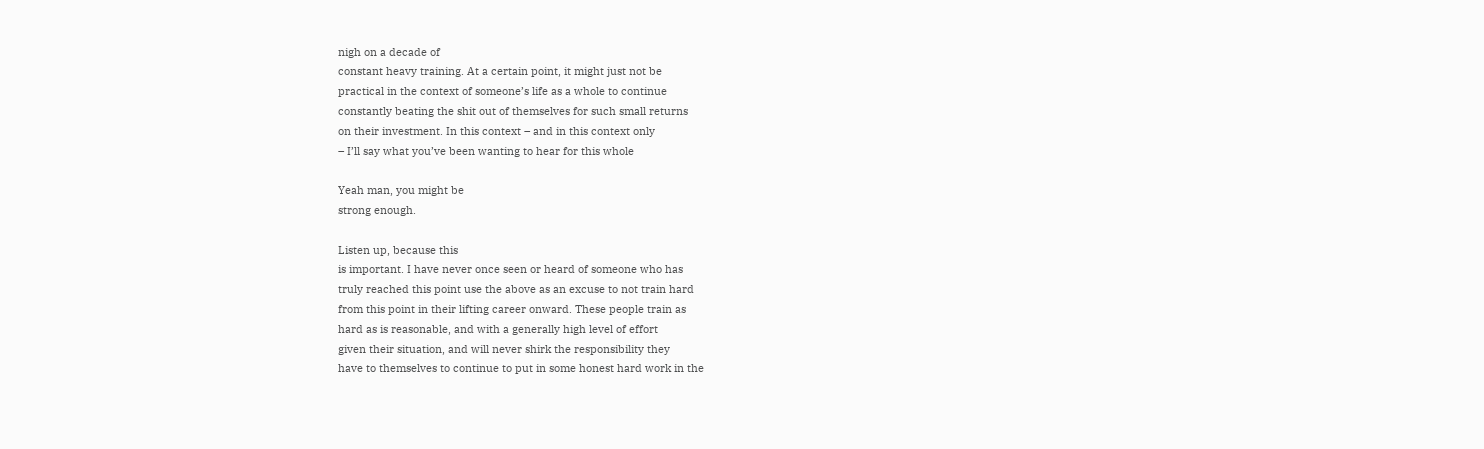nigh on a decade of
constant heavy training. At a certain point, it might just not be
practical in the context of someone’s life as a whole to continue
constantly beating the shit out of themselves for such small returns
on their investment. In this context – and in this context only
– I’ll say what you’ve been wanting to hear for this whole

Yeah man, you might be
strong enough.

Listen up, because this
is important. I have never once seen or heard of someone who has
truly reached this point use the above as an excuse to not train hard
from this point in their lifting career onward. These people train as
hard as is reasonable, and with a generally high level of effort
given their situation, and will never shirk the responsibility they
have to themselves to continue to put in some honest hard work in the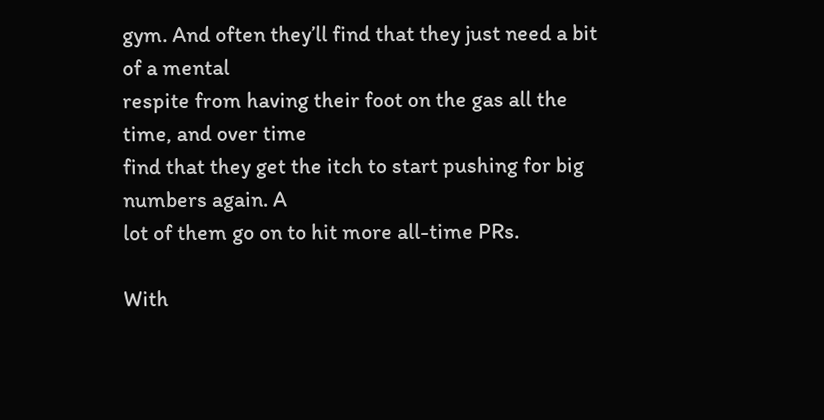gym. And often they’ll find that they just need a bit of a mental
respite from having their foot on the gas all the time, and over time
find that they get the itch to start pushing for big numbers again. A
lot of them go on to hit more all-time PRs.

With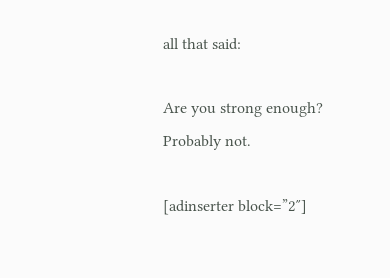all that said:

Are you strong enough?
Probably not.

[adinserter block=”2″]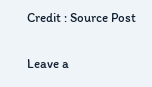Credit : Source Post

Leave a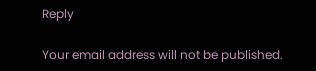Reply

Your email address will not be published.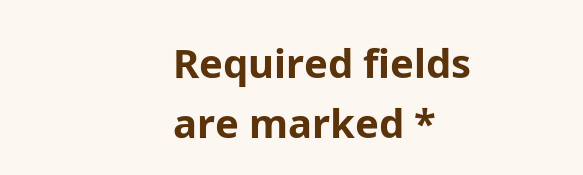Required fields are marked *